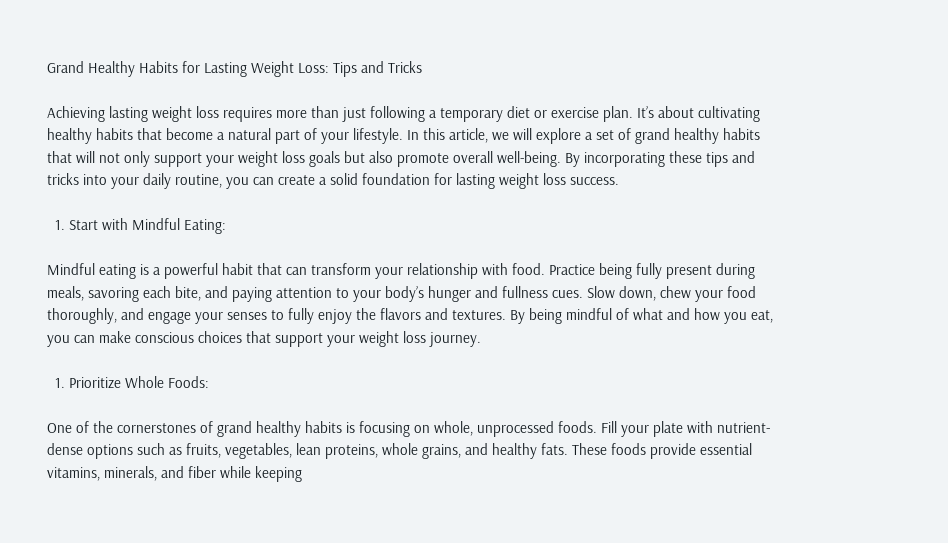Grand Healthy Habits for Lasting Weight Loss: Tips and Tricks

Achieving lasting weight loss requires more than just following a temporary diet or exercise plan. It’s about cultivating healthy habits that become a natural part of your lifestyle. In this article, we will explore a set of grand healthy habits that will not only support your weight loss goals but also promote overall well-being. By incorporating these tips and tricks into your daily routine, you can create a solid foundation for lasting weight loss success.

  1. Start with Mindful Eating:

Mindful eating is a powerful habit that can transform your relationship with food. Practice being fully present during meals, savoring each bite, and paying attention to your body’s hunger and fullness cues. Slow down, chew your food thoroughly, and engage your senses to fully enjoy the flavors and textures. By being mindful of what and how you eat, you can make conscious choices that support your weight loss journey.

  1. Prioritize Whole Foods:

One of the cornerstones of grand healthy habits is focusing on whole, unprocessed foods. Fill your plate with nutrient-dense options such as fruits, vegetables, lean proteins, whole grains, and healthy fats. These foods provide essential vitamins, minerals, and fiber while keeping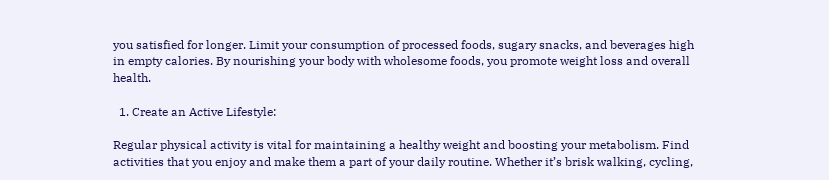you satisfied for longer. Limit your consumption of processed foods, sugary snacks, and beverages high in empty calories. By nourishing your body with wholesome foods, you promote weight loss and overall health.

  1. Create an Active Lifestyle:

Regular physical activity is vital for maintaining a healthy weight and boosting your metabolism. Find activities that you enjoy and make them a part of your daily routine. Whether it’s brisk walking, cycling,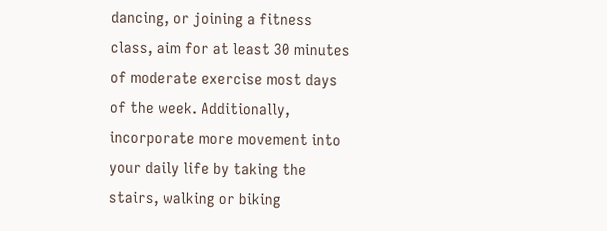dancing, or joining a fitness class, aim for at least 30 minutes of moderate exercise most days of the week. Additionally, incorporate more movement into your daily life by taking the stairs, walking or biking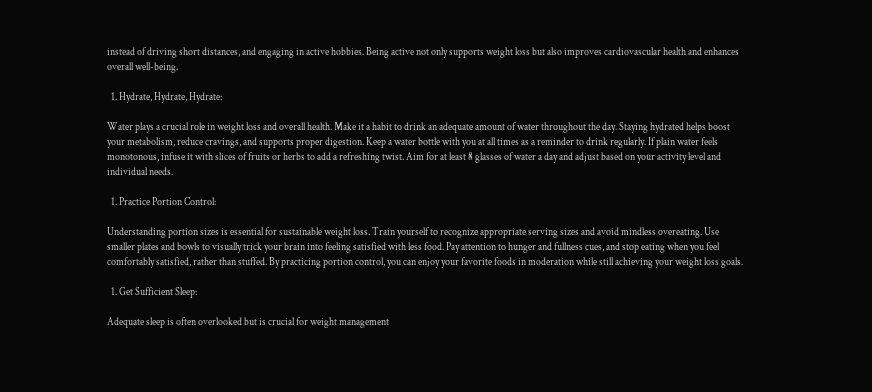instead of driving short distances, and engaging in active hobbies. Being active not only supports weight loss but also improves cardiovascular health and enhances overall well-being.

  1. Hydrate, Hydrate, Hydrate:

Water plays a crucial role in weight loss and overall health. Make it a habit to drink an adequate amount of water throughout the day. Staying hydrated helps boost your metabolism, reduce cravings, and supports proper digestion. Keep a water bottle with you at all times as a reminder to drink regularly. If plain water feels monotonous, infuse it with slices of fruits or herbs to add a refreshing twist. Aim for at least 8 glasses of water a day and adjust based on your activity level and individual needs.

  1. Practice Portion Control:

Understanding portion sizes is essential for sustainable weight loss. Train yourself to recognize appropriate serving sizes and avoid mindless overeating. Use smaller plates and bowls to visually trick your brain into feeling satisfied with less food. Pay attention to hunger and fullness cues, and stop eating when you feel comfortably satisfied, rather than stuffed. By practicing portion control, you can enjoy your favorite foods in moderation while still achieving your weight loss goals.

  1. Get Sufficient Sleep:

Adequate sleep is often overlooked but is crucial for weight management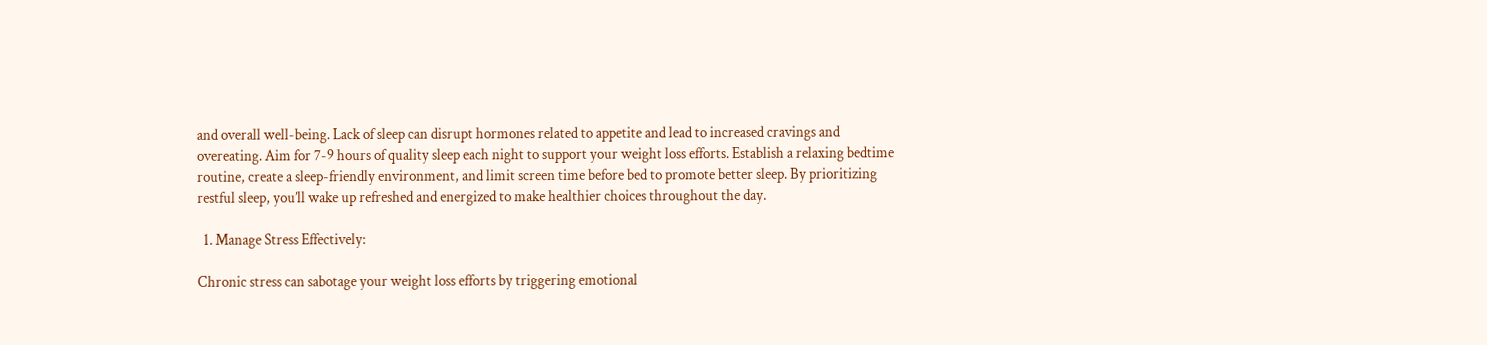and overall well-being. Lack of sleep can disrupt hormones related to appetite and lead to increased cravings and overeating. Aim for 7-9 hours of quality sleep each night to support your weight loss efforts. Establish a relaxing bedtime routine, create a sleep-friendly environment, and limit screen time before bed to promote better sleep. By prioritizing restful sleep, you’ll wake up refreshed and energized to make healthier choices throughout the day.

  1. Manage Stress Effectively:

Chronic stress can sabotage your weight loss efforts by triggering emotional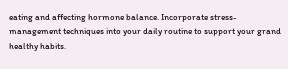eating and affecting hormone balance. Incorporate stress-management techniques into your daily routine to support your grand healthy habits.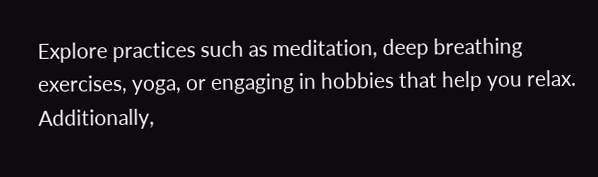Explore practices such as meditation, deep breathing exercises, yoga, or engaging in hobbies that help you relax. Additionally,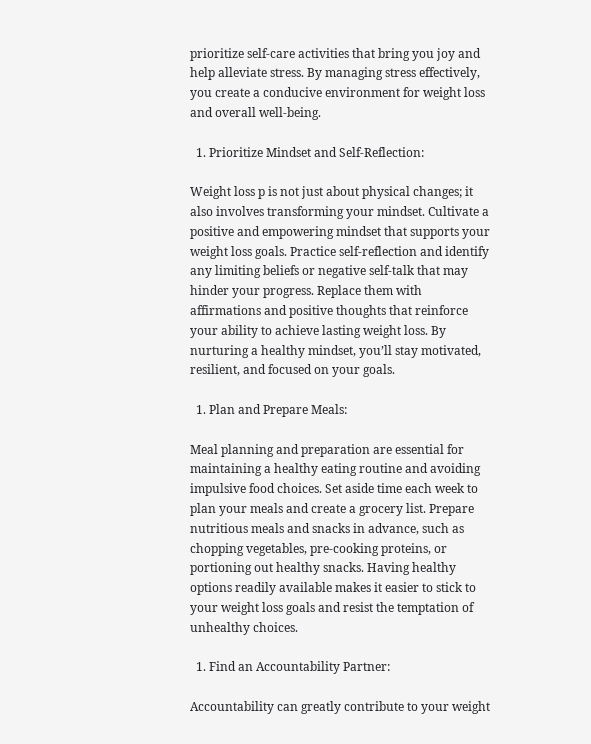prioritize self-care activities that bring you joy and help alleviate stress. By managing stress effectively, you create a conducive environment for weight loss and overall well-being.

  1. Prioritize Mindset and Self-Reflection:

Weight loss p is not just about physical changes; it also involves transforming your mindset. Cultivate a positive and empowering mindset that supports your weight loss goals. Practice self-reflection and identify any limiting beliefs or negative self-talk that may hinder your progress. Replace them with affirmations and positive thoughts that reinforce your ability to achieve lasting weight loss. By nurturing a healthy mindset, you’ll stay motivated, resilient, and focused on your goals.

  1. Plan and Prepare Meals:

Meal planning and preparation are essential for maintaining a healthy eating routine and avoiding impulsive food choices. Set aside time each week to plan your meals and create a grocery list. Prepare nutritious meals and snacks in advance, such as chopping vegetables, pre-cooking proteins, or portioning out healthy snacks. Having healthy options readily available makes it easier to stick to your weight loss goals and resist the temptation of unhealthy choices.

  1. Find an Accountability Partner:

Accountability can greatly contribute to your weight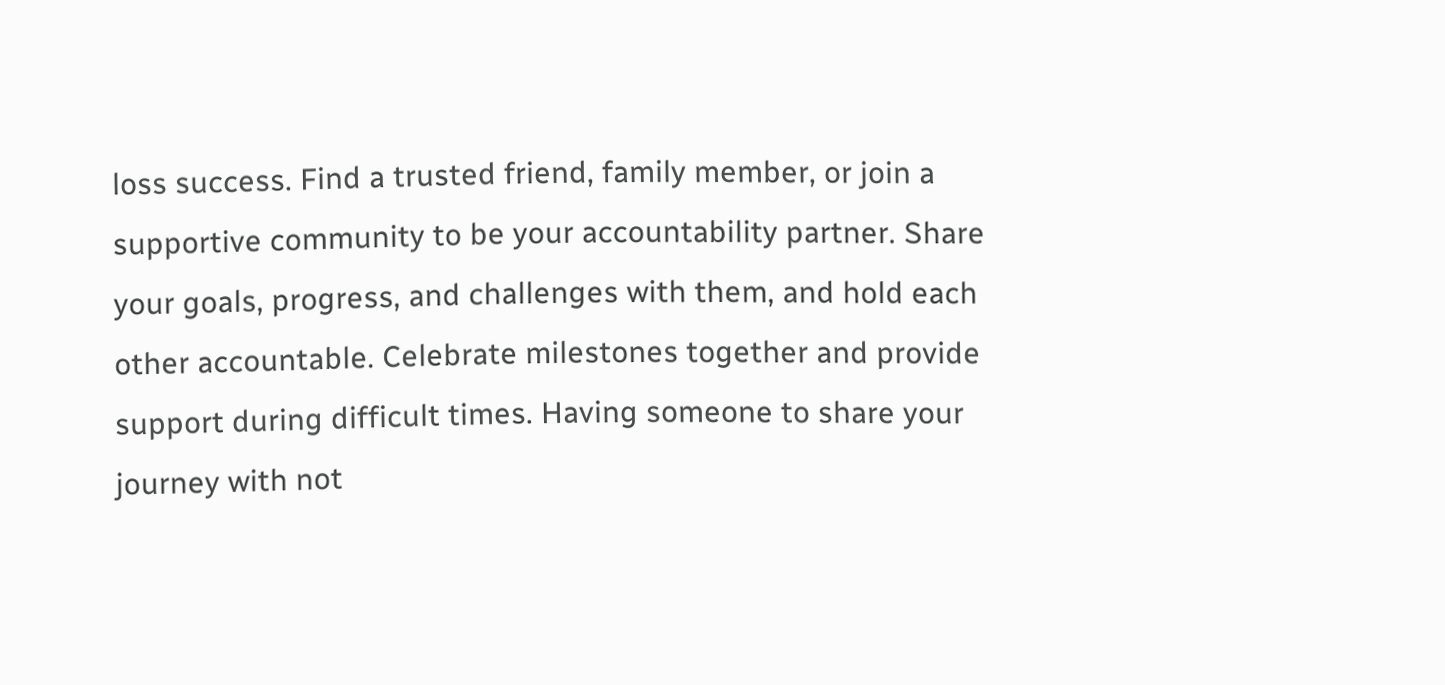loss success. Find a trusted friend, family member, or join a supportive community to be your accountability partner. Share your goals, progress, and challenges with them, and hold each other accountable. Celebrate milestones together and provide support during difficult times. Having someone to share your journey with not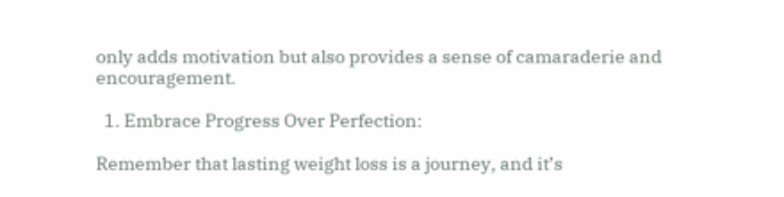only adds motivation but also provides a sense of camaraderie and encouragement.

  1. Embrace Progress Over Perfection:

Remember that lasting weight loss is a journey, and it’s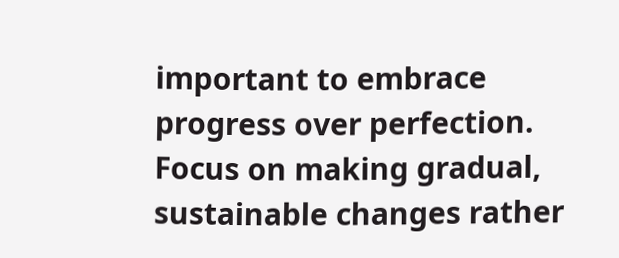important to embrace progress over perfection. Focus on making gradual, sustainable changes rather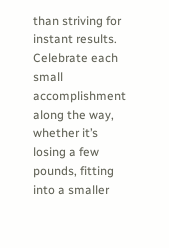than striving for instant results. Celebrate each small accomplishment along the way, whether it’s losing a few pounds, fitting into a smaller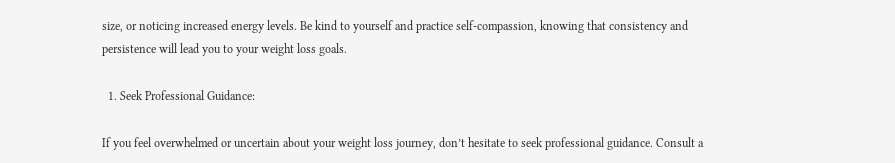size, or noticing increased energy levels. Be kind to yourself and practice self-compassion, knowing that consistency and persistence will lead you to your weight loss goals.

  1. Seek Professional Guidance:

If you feel overwhelmed or uncertain about your weight loss journey, don’t hesitate to seek professional guidance. Consult a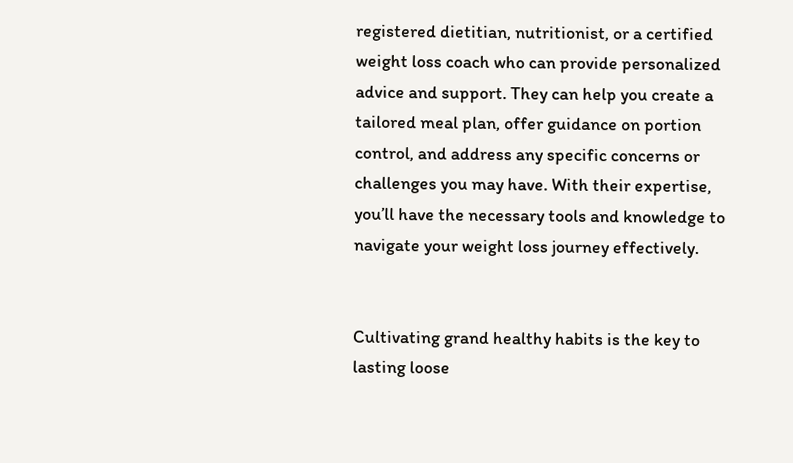registered dietitian, nutritionist, or a certified weight loss coach who can provide personalized advice and support. They can help you create a tailored meal plan, offer guidance on portion control, and address any specific concerns or challenges you may have. With their expertise, you’ll have the necessary tools and knowledge to navigate your weight loss journey effectively.


Cultivating grand healthy habits is the key to lasting loose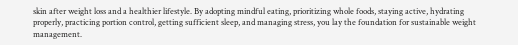skin after weight loss and a healthier lifestyle. By adopting mindful eating, prioritizing whole foods, staying active, hydrating properly, practicing portion control, getting sufficient sleep, and managing stress, you lay the foundation for sustainable weight management.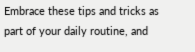Embrace these tips and tricks as part of your daily routine, and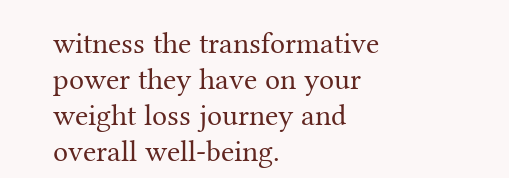witness the transformative power they have on your weight loss journey and overall well-being.